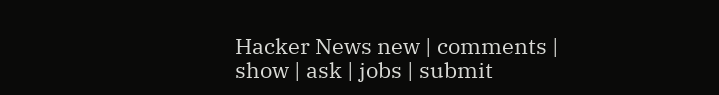Hacker News new | comments | show | ask | jobs | submit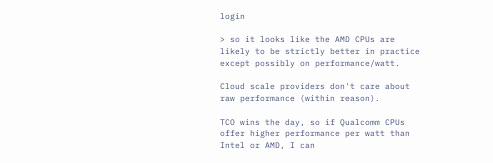login

> so it looks like the AMD CPUs are likely to be strictly better in practice except possibly on performance/watt.

Cloud scale providers don't care about raw performance (within reason).

TCO wins the day, so if Qualcomm CPUs offer higher performance per watt than Intel or AMD, I can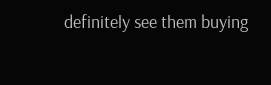definitely see them buying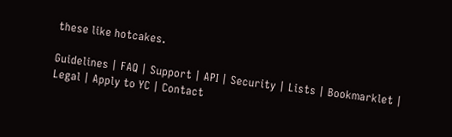these like hotcakes.

Guidelines | FAQ | Support | API | Security | Lists | Bookmarklet | Legal | Apply to YC | Contact